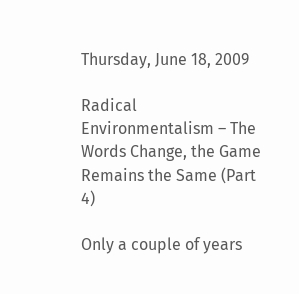Thursday, June 18, 2009

Radical Environmentalism – The Words Change, the Game Remains the Same (Part 4)

Only a couple of years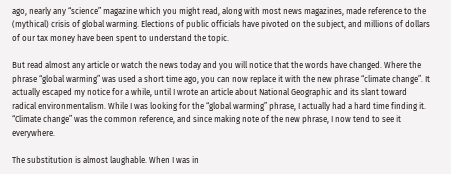ago, nearly any “science” magazine which you might read, along with most news magazines, made reference to the (mythical) crisis of global warming. Elections of public officials have pivoted on the subject, and millions of dollars of our tax money have been spent to understand the topic.

But read almost any article or watch the news today and you will notice that the words have changed. Where the phrase “global warming” was used a short time ago, you can now replace it with the new phrase “climate change”. It actually escaped my notice for a while, until I wrote an article about National Geographic and its slant toward radical environmentalism. While I was looking for the “global warming” phrase, I actually had a hard time finding it. “Climate change” was the common reference, and since making note of the new phrase, I now tend to see it everywhere.

The substitution is almost laughable. When I was in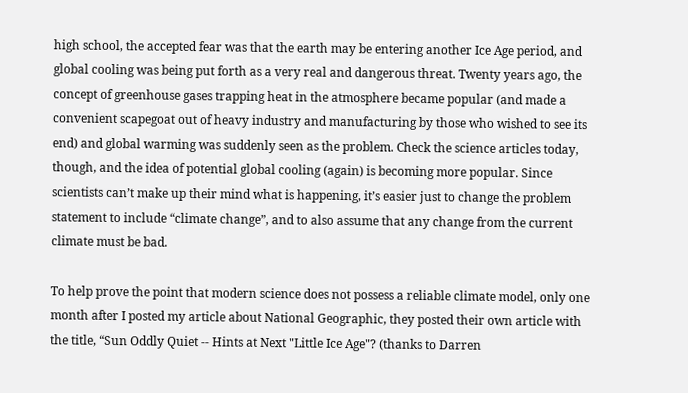high school, the accepted fear was that the earth may be entering another Ice Age period, and global cooling was being put forth as a very real and dangerous threat. Twenty years ago, the concept of greenhouse gases trapping heat in the atmosphere became popular (and made a convenient scapegoat out of heavy industry and manufacturing by those who wished to see its end) and global warming was suddenly seen as the problem. Check the science articles today, though, and the idea of potential global cooling (again) is becoming more popular. Since scientists can’t make up their mind what is happening, it’s easier just to change the problem statement to include “climate change”, and to also assume that any change from the current climate must be bad.

To help prove the point that modern science does not possess a reliable climate model, only one month after I posted my article about National Geographic, they posted their own article with the title, “Sun Oddly Quiet -- Hints at Next "Little Ice Age"? (thanks to Darren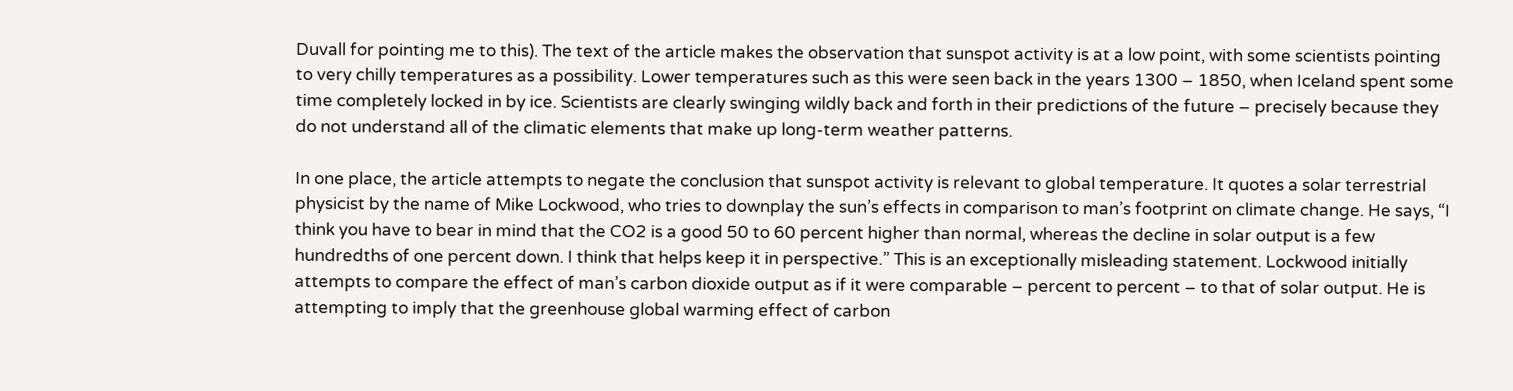Duvall for pointing me to this). The text of the article makes the observation that sunspot activity is at a low point, with some scientists pointing to very chilly temperatures as a possibility. Lower temperatures such as this were seen back in the years 1300 – 1850, when Iceland spent some time completely locked in by ice. Scientists are clearly swinging wildly back and forth in their predictions of the future – precisely because they do not understand all of the climatic elements that make up long-term weather patterns.

In one place, the article attempts to negate the conclusion that sunspot activity is relevant to global temperature. It quotes a solar terrestrial physicist by the name of Mike Lockwood, who tries to downplay the sun’s effects in comparison to man’s footprint on climate change. He says, “I think you have to bear in mind that the CO2 is a good 50 to 60 percent higher than normal, whereas the decline in solar output is a few hundredths of one percent down. I think that helps keep it in perspective.” This is an exceptionally misleading statement. Lockwood initially attempts to compare the effect of man’s carbon dioxide output as if it were comparable – percent to percent – to that of solar output. He is attempting to imply that the greenhouse global warming effect of carbon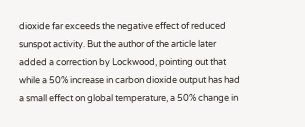dioxide far exceeds the negative effect of reduced sunspot activity. But the author of the article later added a correction by Lockwood, pointing out that while a 50% increase in carbon dioxide output has had a small effect on global temperature, a 50% change in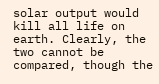solar output would kill all life on earth. Clearly, the two cannot be compared, though the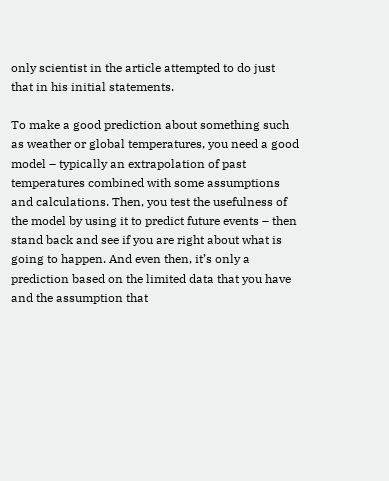only scientist in the article attempted to do just that in his initial statements.

To make a good prediction about something such as weather or global temperatures, you need a good model – typically an extrapolation of past temperatures combined with some assumptions and calculations. Then, you test the usefulness of the model by using it to predict future events – then stand back and see if you are right about what is going to happen. And even then, it’s only a prediction based on the limited data that you have and the assumption that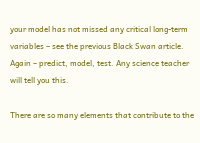your model has not missed any critical long-term variables – see the previous Black Swan article. Again – predict, model, test. Any science teacher will tell you this.

There are so many elements that contribute to the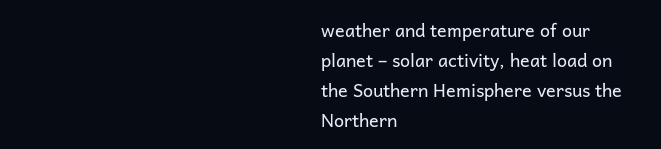weather and temperature of our planet – solar activity, heat load on the Southern Hemisphere versus the Northern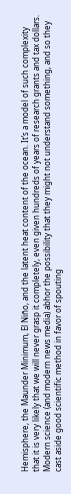Hemisphere, the Maunder Minimum, El Niño, and the latent heat content of the ocean. It’s a model of such complexity that it is very likely that we will never grasp it completely, even given hundreds of years of research grants and tax dollars. Modern science (and modern news media) abhor the possibility that they might not understand something, and so they cast aside good scientific method in favor of spouting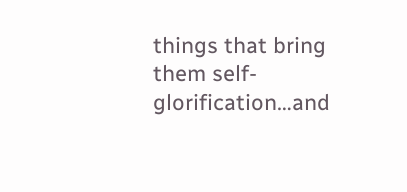things that bring them self-glorification…and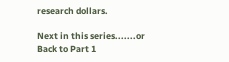research dollars.

Next in this series.......or
Back to Part 1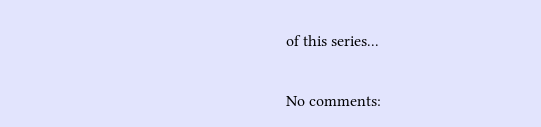of this series...

No comments: